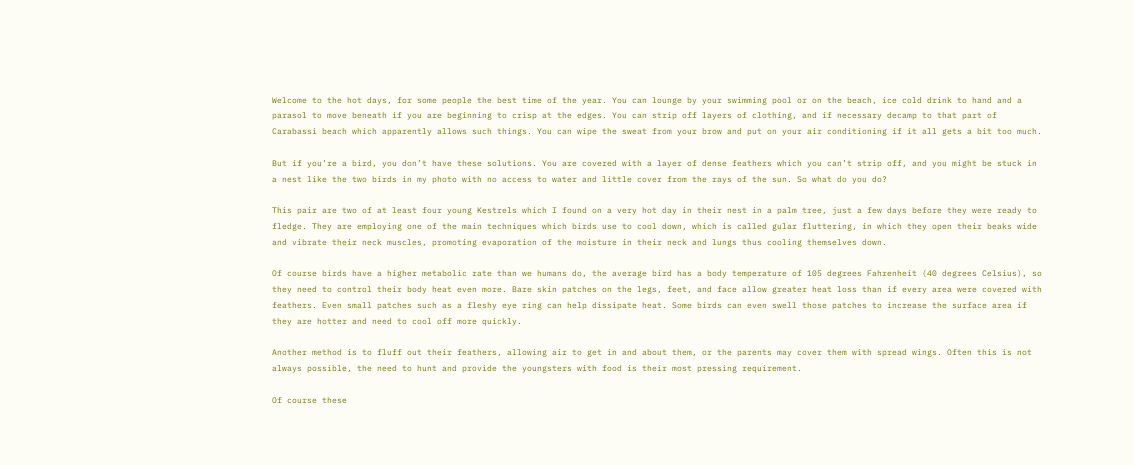Welcome to the hot days, for some people the best time of the year. You can lounge by your swimming pool or on the beach, ice cold drink to hand and a parasol to move beneath if you are beginning to crisp at the edges. You can strip off layers of clothing, and if necessary decamp to that part of Carabassi beach which apparently allows such things. You can wipe the sweat from your brow and put on your air conditioning if it all gets a bit too much.

But if you’re a bird, you don’t have these solutions. You are covered with a layer of dense feathers which you can’t strip off, and you might be stuck in a nest like the two birds in my photo with no access to water and little cover from the rays of the sun. So what do you do?

This pair are two of at least four young Kestrels which I found on a very hot day in their nest in a palm tree, just a few days before they were ready to fledge. They are employing one of the main techniques which birds use to cool down, which is called gular fluttering, in which they open their beaks wide and vibrate their neck muscles, promoting evaporation of the moisture in their neck and lungs thus cooling themselves down.

Of course birds have a higher metabolic rate than we humans do, the average bird has a body temperature of 105 degrees Fahrenheit (40 degrees Celsius), so they need to control their body heat even more. Bare skin patches on the legs, feet, and face allow greater heat loss than if every area were covered with feathers. Even small patches such as a fleshy eye ring can help dissipate heat. Some birds can even swell those patches to increase the surface area if they are hotter and need to cool off more quickly.

Another method is to fluff out their feathers, allowing air to get in and about them, or the parents may cover them with spread wings. Often this is not always possible, the need to hunt and provide the youngsters with food is their most pressing requirement.

Of course these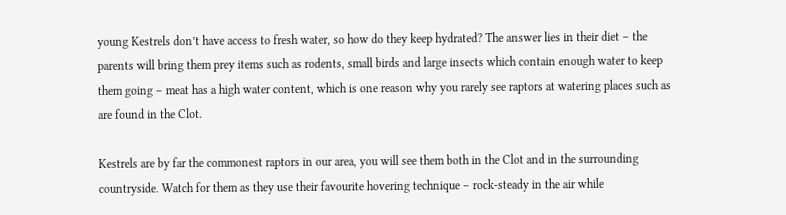young Kestrels don’t have access to fresh water, so how do they keep hydrated? The answer lies in their diet – the parents will bring them prey items such as rodents, small birds and large insects which contain enough water to keep them going – meat has a high water content, which is one reason why you rarely see raptors at watering places such as are found in the Clot.

Kestrels are by far the commonest raptors in our area, you will see them both in the Clot and in the surrounding countryside. Watch for them as they use their favourite hovering technique – rock-steady in the air while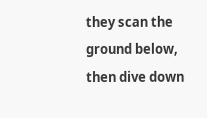they scan the ground below, then dive down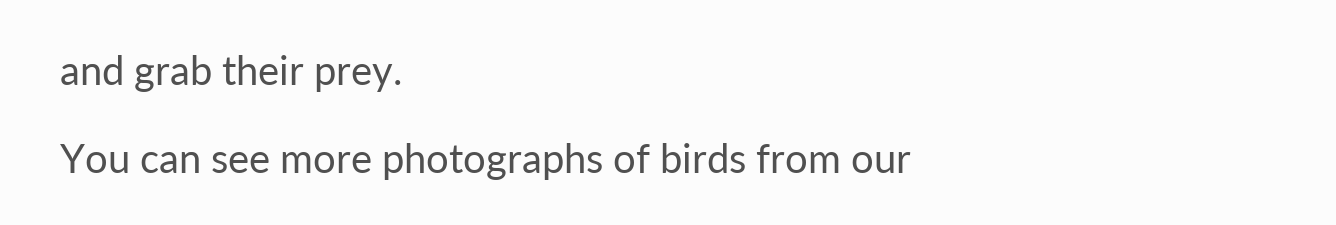and grab their prey.

You can see more photographs of birds from our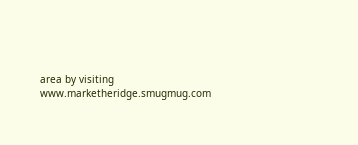area by visiting www.marketheridge.smugmug.com